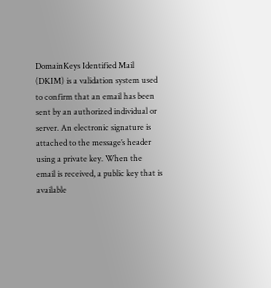DomainKeys Identified Mail (DKIM) is a validation system used to confirm that an email has been sent by an authorized individual or server. An electronic signature is attached to the message’s header using a private key. When the email is received, a public key that is available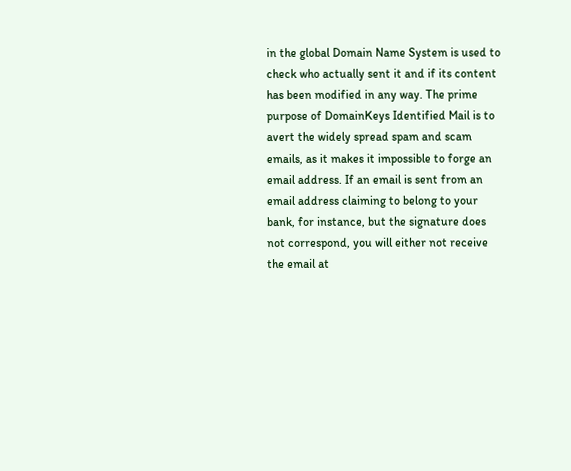in the global Domain Name System is used to check who actually sent it and if its content has been modified in any way. The prime purpose of DomainKeys Identified Mail is to avert the widely spread spam and scam emails, as it makes it impossible to forge an email address. If an email is sent from an email address claiming to belong to your bank, for instance, but the signature does not correspond, you will either not receive the email at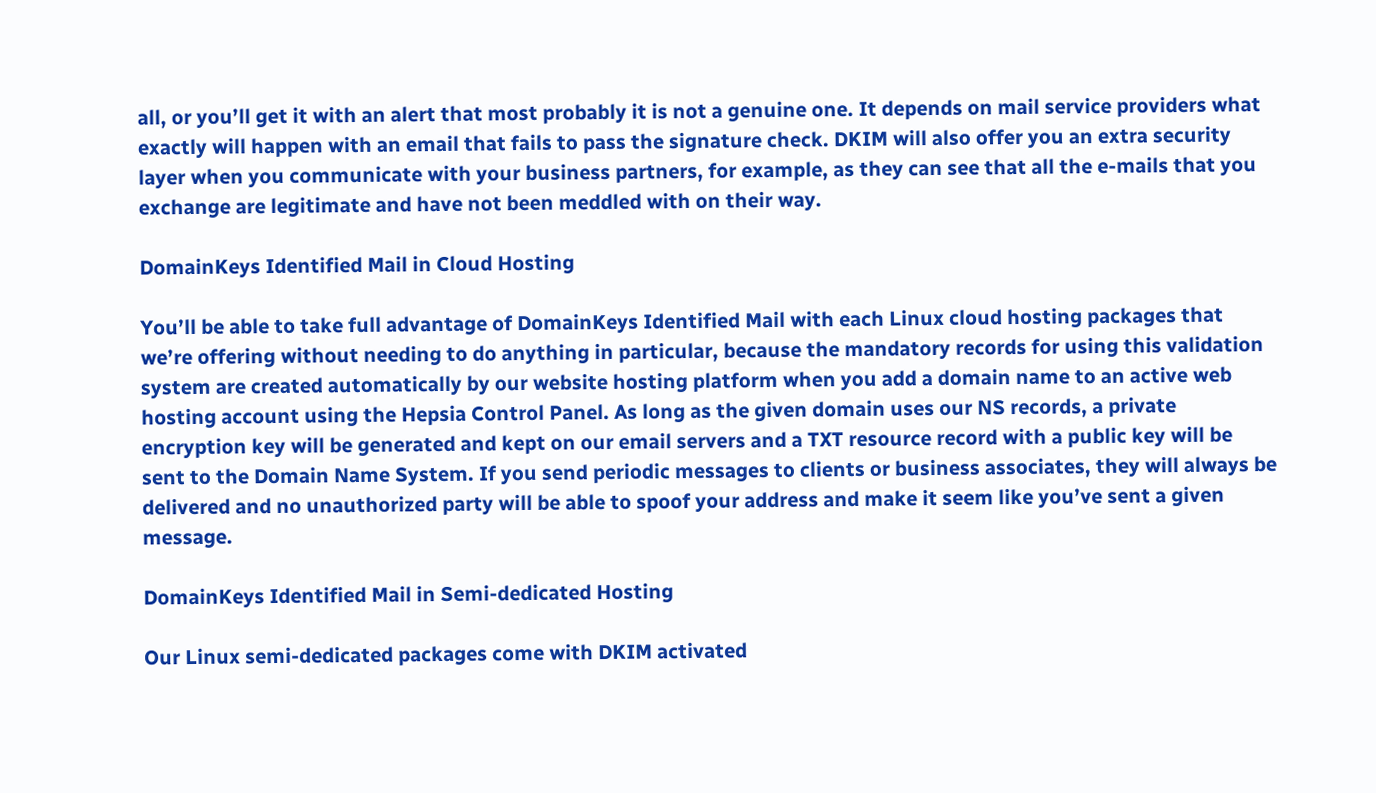all, or you’ll get it with an alert that most probably it is not a genuine one. It depends on mail service providers what exactly will happen with an email that fails to pass the signature check. DKIM will also offer you an extra security layer when you communicate with your business partners, for example, as they can see that all the e-mails that you exchange are legitimate and have not been meddled with on their way.

DomainKeys Identified Mail in Cloud Hosting

You’ll be able to take full advantage of DomainKeys Identified Mail with each Linux cloud hosting packages that we’re offering without needing to do anything in particular, because the mandatory records for using this validation system are created automatically by our website hosting platform when you add a domain name to an active web hosting account using the Hepsia Control Panel. As long as the given domain uses our NS records, a private encryption key will be generated and kept on our email servers and a TXT resource record with a public key will be sent to the Domain Name System. If you send periodic messages to clients or business associates, they will always be delivered and no unauthorized party will be able to spoof your address and make it seem like you’ve sent a given message.

DomainKeys Identified Mail in Semi-dedicated Hosting

Our Linux semi-dedicated packages come with DKIM activated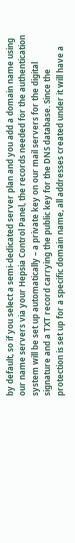by default, so if you select a semi-dedicated server plan and you add a domain name using our name servers via your Hepsia Control Panel, the records needed for the authentication system will be set up automatically – a private key on our mail servers for the digital signature and a TXT record carrying the public key for the DNS database. Since the protection is set up for a specific domain name, all addresses created under it will have a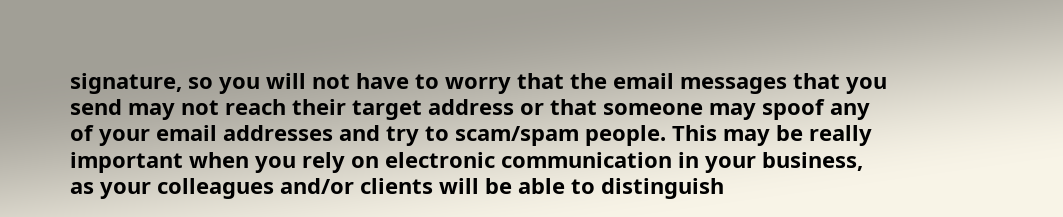signature, so you will not have to worry that the email messages that you send may not reach their target address or that someone may spoof any of your email addresses and try to scam/spam people. This may be really important when you rely on electronic communication in your business, as your colleagues and/or clients will be able to distinguish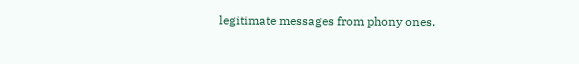legitimate messages from phony ones.